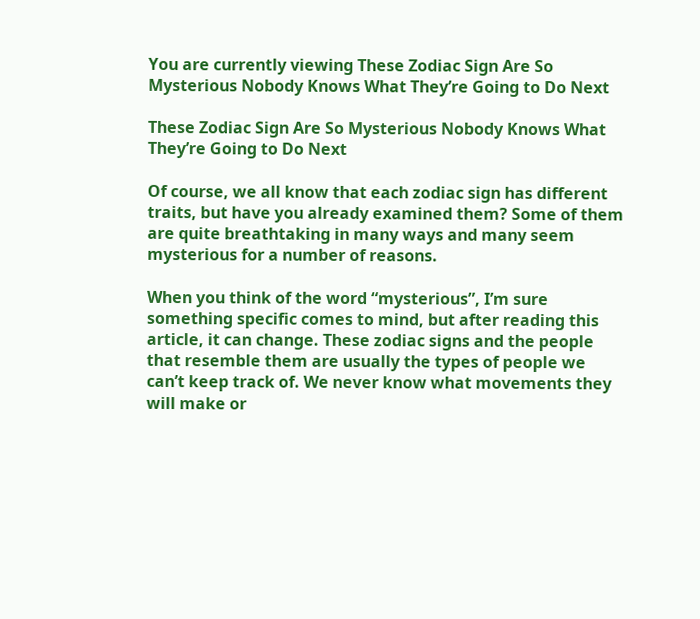You are currently viewing These Zodiac Sign Are So Mysterious Nobody Knows What They’re Going to Do Next

These Zodiac Sign Are So Mysterious Nobody Knows What They’re Going to Do Next

Of course, we all know that each zodiac sign has different traits, but have you already examined them? Some of them are quite breathtaking in many ways and many seem mysterious for a number of reasons.

When you think of the word “mysterious”, I’m sure something specific comes to mind, but after reading this article, it can change. These zodiac signs and the people that resemble them are usually the types of people we can’t keep track of. We never know what movements they will make or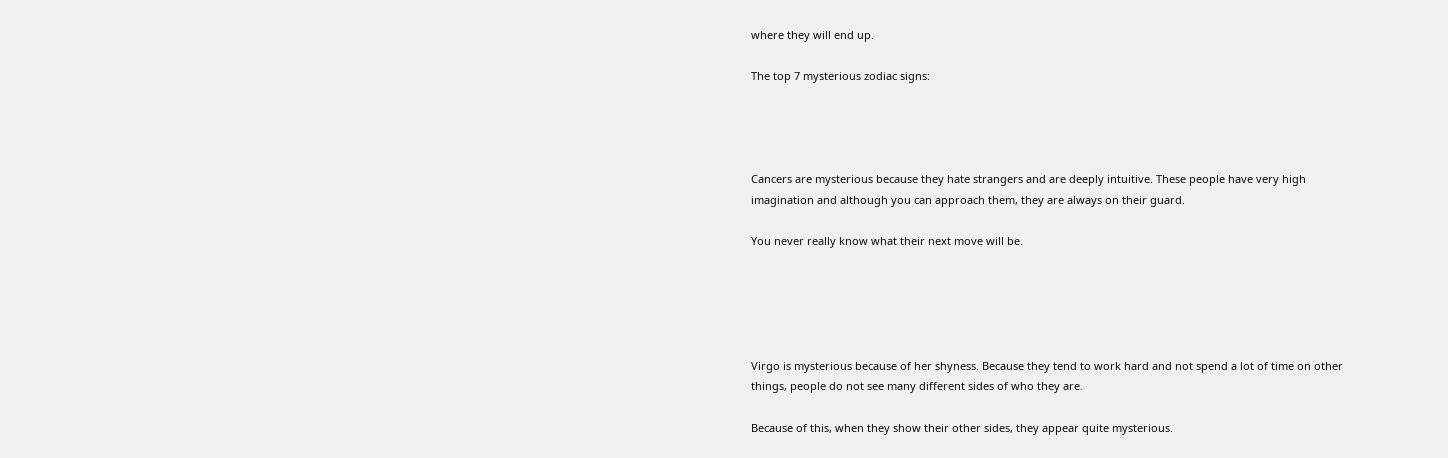where they will end up.

The top 7 mysterious zodiac signs:




Cancers are mysterious because they hate strangers and are deeply intuitive. These people have very high imagination and although you can approach them, they are always on their guard.

You never really know what their next move will be.





Virgo is mysterious because of her shyness. Because they tend to work hard and not spend a lot of time on other things, people do not see many different sides of who they are.

Because of this, when they show their other sides, they appear quite mysterious.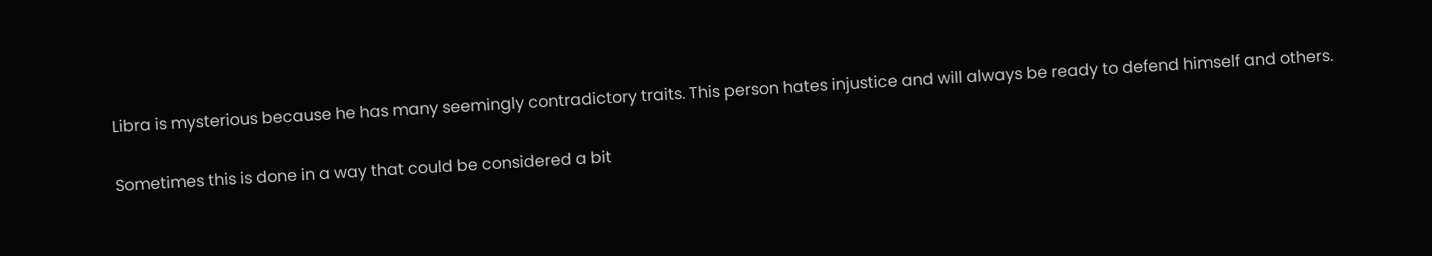Libra is mysterious because he has many seemingly contradictory traits. This person hates injustice and will always be ready to defend himself and others.

Sometimes this is done in a way that could be considered a bit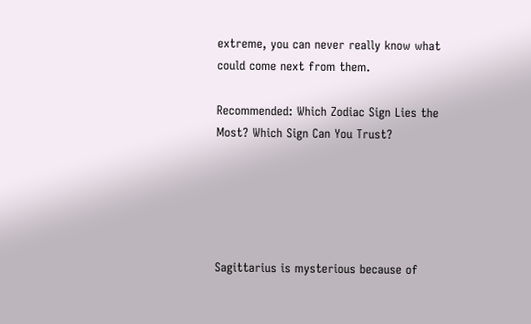extreme, you can never really know what could come next from them.

Recommended: Which Zodiac Sign Lies the Most? Which Sign Can You Trust?





Sagittarius is mysterious because of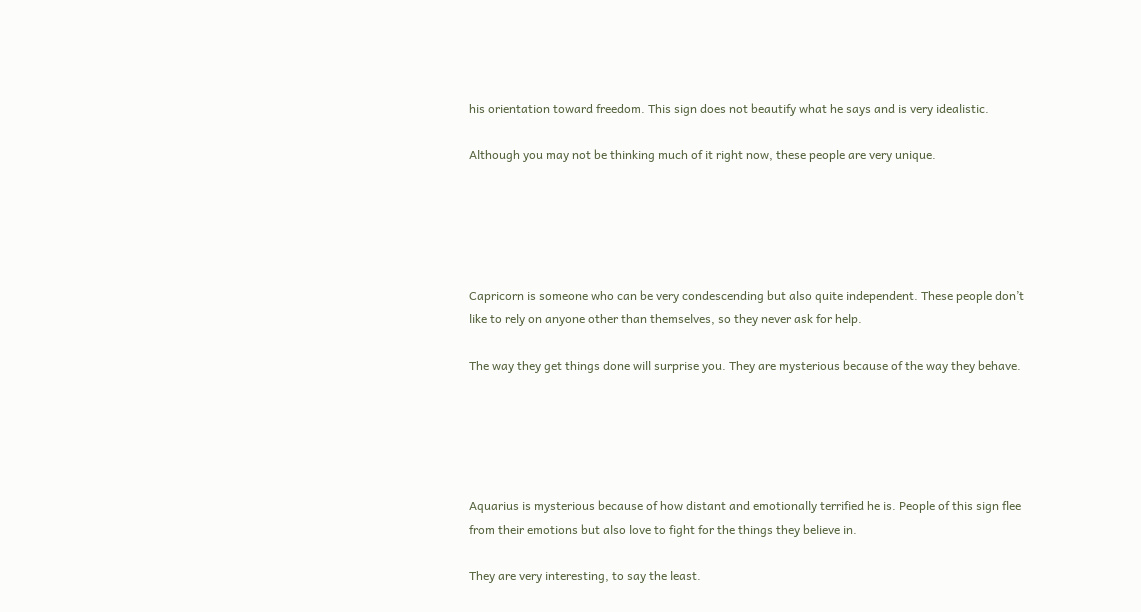his orientation toward freedom. This sign does not beautify what he says and is very idealistic.

Although you may not be thinking much of it right now, these people are very unique.





Capricorn is someone who can be very condescending but also quite independent. These people don’t like to rely on anyone other than themselves, so they never ask for help.

The way they get things done will surprise you. They are mysterious because of the way they behave.





Aquarius is mysterious because of how distant and emotionally terrified he is. People of this sign flee from their emotions but also love to fight for the things they believe in.

They are very interesting, to say the least.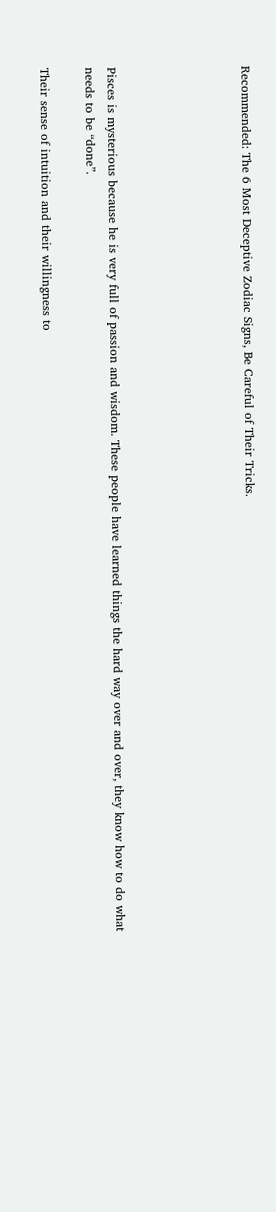Recommended: The 6 Most Deceptive Zodiac Signs, Be Careful of Their Tricks.





Pisces is mysterious because he is very full of passion and wisdom. These people have learned things the hard way over and over, they know how to do what needs to be “done”.

Their sense of intuition and their willingness to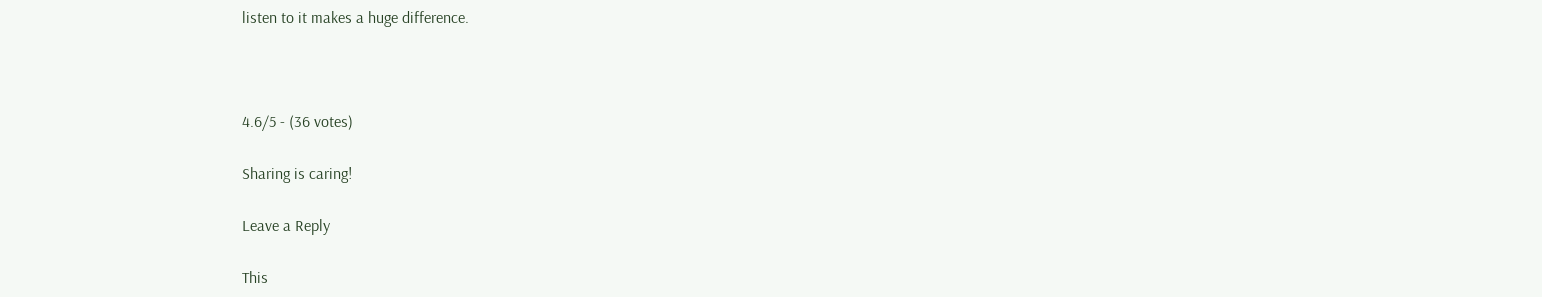listen to it makes a huge difference.



4.6/5 - (36 votes)

Sharing is caring!

Leave a Reply

This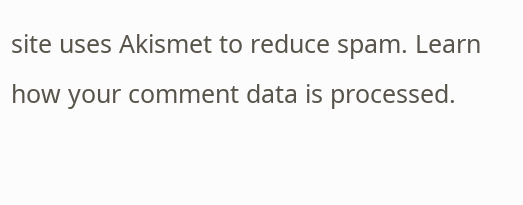site uses Akismet to reduce spam. Learn how your comment data is processed.